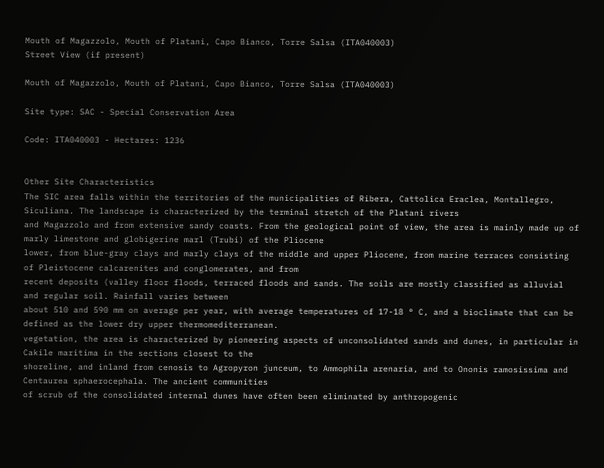Mouth of Magazzolo, Mouth of Platani, Capo Bianco, Torre Salsa (ITA040003)
Street View (if present)

Mouth of Magazzolo, Mouth of Platani, Capo Bianco, Torre Salsa (ITA040003)

Site type: SAC - Special Conservation Area

Code: ITA040003 - Hectares: 1236


Other Site Characteristics
The SIC area falls within the territories of the municipalities of Ribera, Cattolica Eraclea, Montallegro, Siculiana. The landscape is characterized by the terminal stretch of the Platani rivers
and Magazzolo and from extensive sandy coasts. From the geological point of view, the area is mainly made up of marly limestone and globigerine marl (Trubi) of the Pliocene
lower, from blue-gray clays and marly clays of the middle and upper Pliocene, from marine terraces consisting of Pleistocene calcarenites and conglomerates, and from
recent deposits (valley floor floods, terraced floods and sands. The soils are mostly classified as alluvial and regular soil. Rainfall varies between
about 510 and 590 mm on average per year, with average temperatures of 17-18 ° C, and a bioclimate that can be defined as the lower dry upper thermomediterranean.
vegetation, the area is characterized by pioneering aspects of unconsolidated sands and dunes, in particular in Cakile maritima in the sections closest to the
shoreline, and inland from cenosis to Agropyron junceum, to Ammophila arenaria, and to Ononis ramosissima and Centaurea sphaerocephala. The ancient communities
of scrub of the consolidated internal dunes have often been eliminated by anthropogenic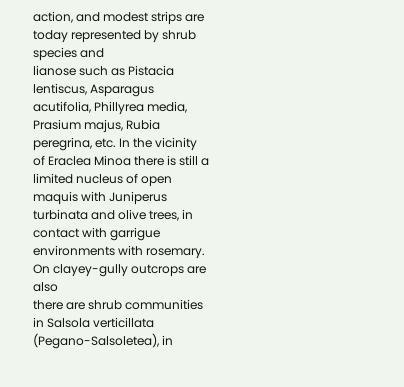action, and modest strips are today represented by shrub species and
lianose such as Pistacia lentiscus, Asparagus acutifolia, Phillyrea media, Prasium majus, Rubia peregrina, etc. In the vicinity of Eraclea Minoa there is still a
limited nucleus of open maquis with Juniperus turbinata and olive trees, in contact with garrigue environments with rosemary. On clayey-gully outcrops are also
there are shrub communities in Salsola verticillata (Pegano-Salsoletea), in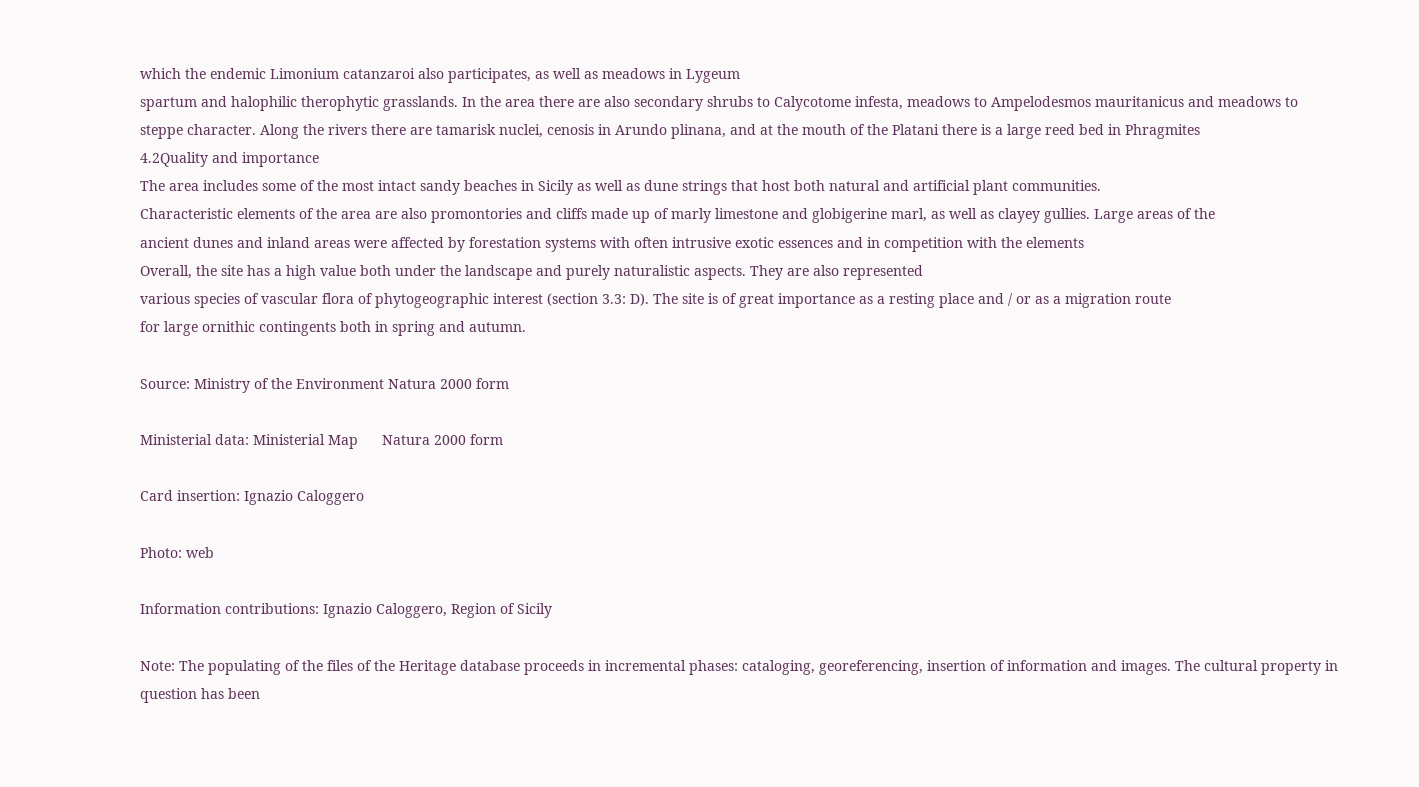which the endemic Limonium catanzaroi also participates, as well as meadows in Lygeum
spartum and halophilic therophytic grasslands. In the area there are also secondary shrubs to Calycotome infesta, meadows to Ampelodesmos mauritanicus and meadows to
steppe character. Along the rivers there are tamarisk nuclei, cenosis in Arundo plinana, and at the mouth of the Platani there is a large reed bed in Phragmites
4.2Quality and importance
The area includes some of the most intact sandy beaches in Sicily as well as dune strings that host both natural and artificial plant communities.
Characteristic elements of the area are also promontories and cliffs made up of marly limestone and globigerine marl, as well as clayey gullies. Large areas of the
ancient dunes and inland areas were affected by forestation systems with often intrusive exotic essences and in competition with the elements
Overall, the site has a high value both under the landscape and purely naturalistic aspects. They are also represented
various species of vascular flora of phytogeographic interest (section 3.3: D). The site is of great importance as a resting place and / or as a migration route
for large ornithic contingents both in spring and autumn.

Source: Ministry of the Environment Natura 2000 form

Ministerial data: Ministerial Map      Natura 2000 form

Card insertion: Ignazio Caloggero

Photo: web

Information contributions: Ignazio Caloggero, Region of Sicily

Note: The populating of the files of the Heritage database proceeds in incremental phases: cataloging, georeferencing, insertion of information and images. The cultural property in question has been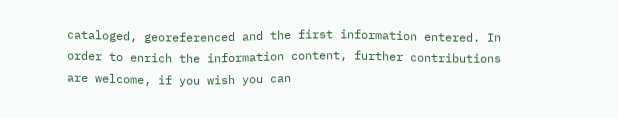cataloged, georeferenced and the first information entered. In order to enrich the information content, further contributions are welcome, if you wish you can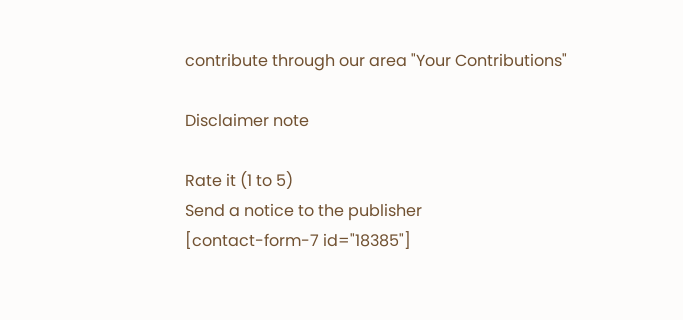contribute through our area "Your Contributions"

Disclaimer note

Rate it (1 to 5)
Send a notice to the publisher
[contact-form-7 id="18385"]